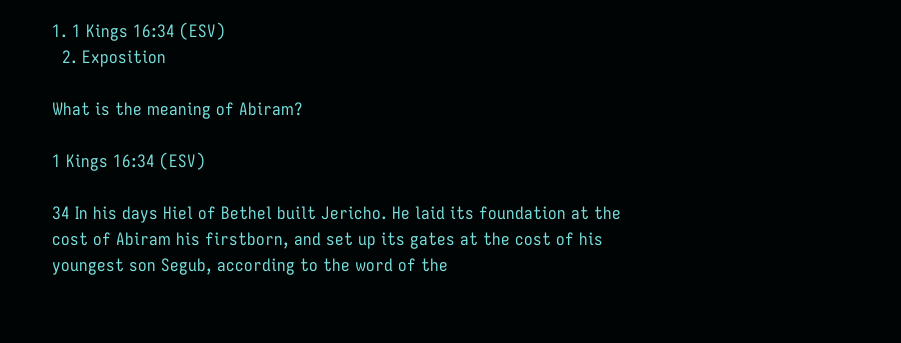1. 1 Kings 16:34 (ESV)
  2. Exposition

What is the meaning of Abiram?

1 Kings 16:34 (ESV)

34 In his days Hiel of Bethel built Jericho. He laid its foundation at the cost of Abiram his firstborn, and set up its gates at the cost of his youngest son Segub, according to the word of the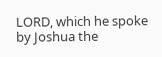LORD, which he spoke by Joshua the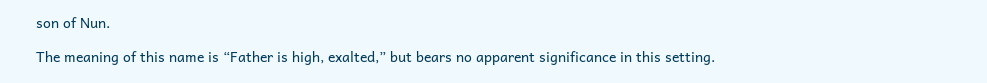son of Nun.

The meaning of this name is “Father is high, exalted,” but bears no apparent significance in this setting.